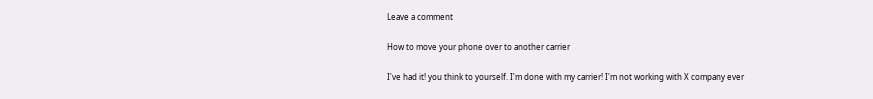Leave a comment

How to move your phone over to another carrier

I've had it! you think to yourself. I'm done with my carrier! I'm not working with X company ever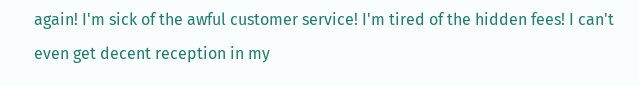again! I'm sick of the awful customer service! I'm tired of the hidden fees! I can't even get decent reception in my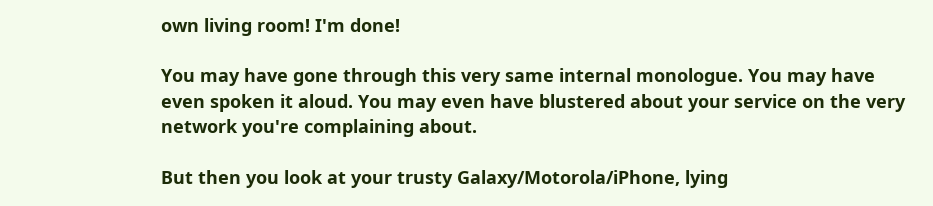own living room! I'm done!

You may have gone through this very same internal monologue. You may have even spoken it aloud. You may even have blustered about your service on the very network you're complaining about.

But then you look at your trusty Galaxy/Motorola/iPhone, lying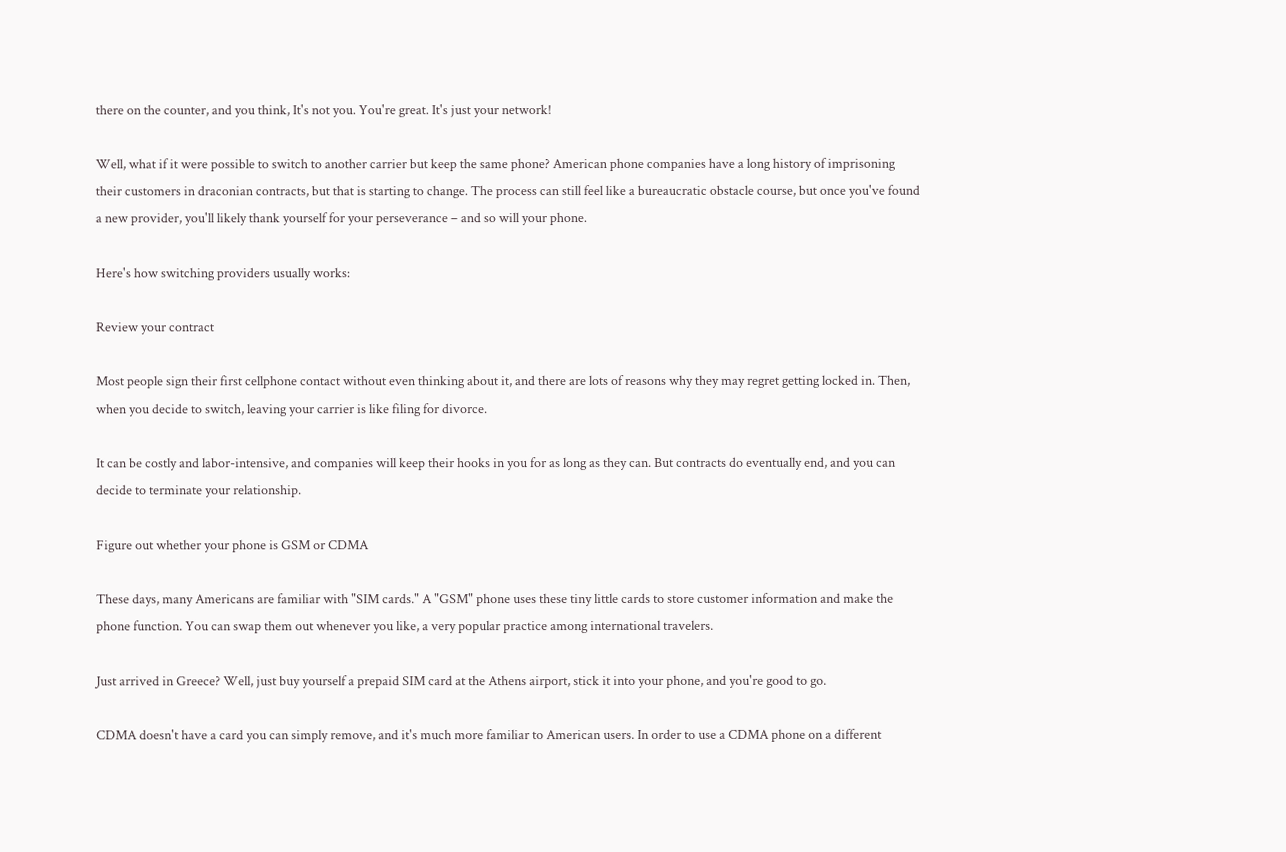there on the counter, and you think, It's not you. You're great. It's just your network!

Well, what if it were possible to switch to another carrier but keep the same phone? American phone companies have a long history of imprisoning their customers in draconian contracts, but that is starting to change. The process can still feel like a bureaucratic obstacle course, but once you've found a new provider, you'll likely thank yourself for your perseverance – and so will your phone.

Here's how switching providers usually works:

Review your contract

Most people sign their first cellphone contact without even thinking about it, and there are lots of reasons why they may regret getting locked in. Then, when you decide to switch, leaving your carrier is like filing for divorce.

It can be costly and labor-intensive, and companies will keep their hooks in you for as long as they can. But contracts do eventually end, and you can decide to terminate your relationship.

Figure out whether your phone is GSM or CDMA

These days, many Americans are familiar with "SIM cards." A "GSM" phone uses these tiny little cards to store customer information and make the phone function. You can swap them out whenever you like, a very popular practice among international travelers.

Just arrived in Greece? Well, just buy yourself a prepaid SIM card at the Athens airport, stick it into your phone, and you're good to go.

CDMA doesn't have a card you can simply remove, and it's much more familiar to American users. In order to use a CDMA phone on a different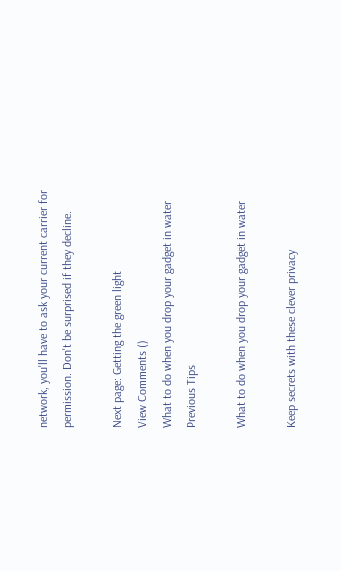network, you'll have to ask your current carrier for permission. Don't be surprised if they decline.

Next page: Getting the green light
View Comments ()
What to do when you drop your gadget in water
Previous Tips

What to do when you drop your gadget in water

Keep secrets with these clever privacy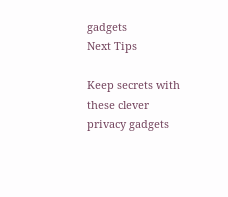gadgets
Next Tips

Keep secrets with these clever privacy gadgets